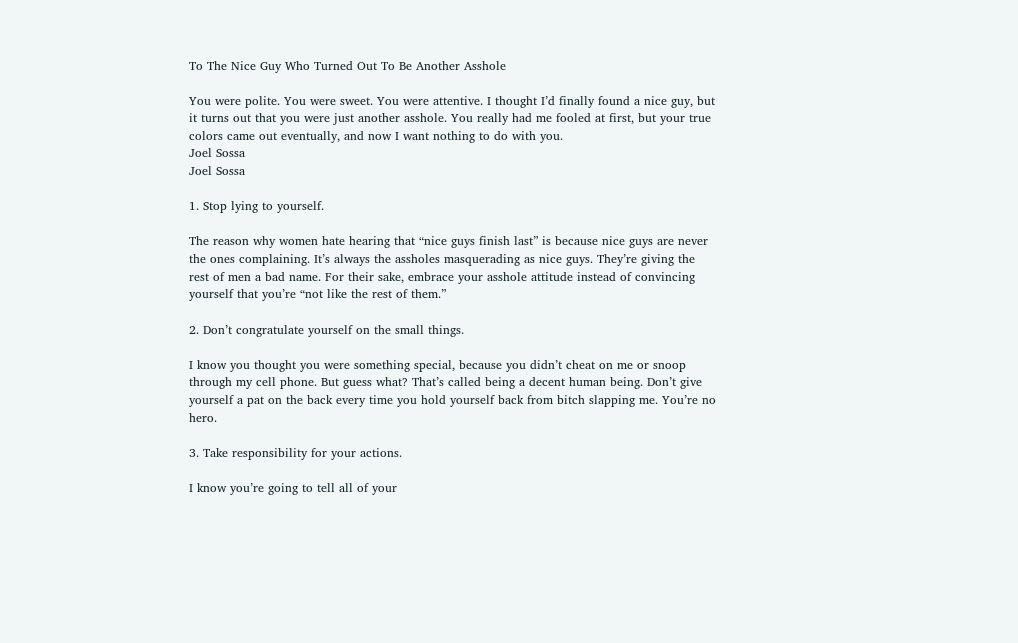To The Nice Guy Who Turned Out To Be Another Asshole

You were polite. You were sweet. You were attentive. I thought I’d finally found a nice guy, but it turns out that you were just another asshole. You really had me fooled at first, but your true colors came out eventually, and now I want nothing to do with you.
Joel Sossa
Joel Sossa

1. Stop lying to yourself.

The reason why women hate hearing that “nice guys finish last” is because nice guys are never the ones complaining. It’s always the assholes masquerading as nice guys. They’re giving the rest of men a bad name. For their sake, embrace your asshole attitude instead of convincing yourself that you’re “not like the rest of them.”

2. Don’t congratulate yourself on the small things.

I know you thought you were something special, because you didn’t cheat on me or snoop through my cell phone. But guess what? That’s called being a decent human being. Don’t give yourself a pat on the back every time you hold yourself back from bitch slapping me. You’re no hero.

3. Take responsibility for your actions.

I know you’re going to tell all of your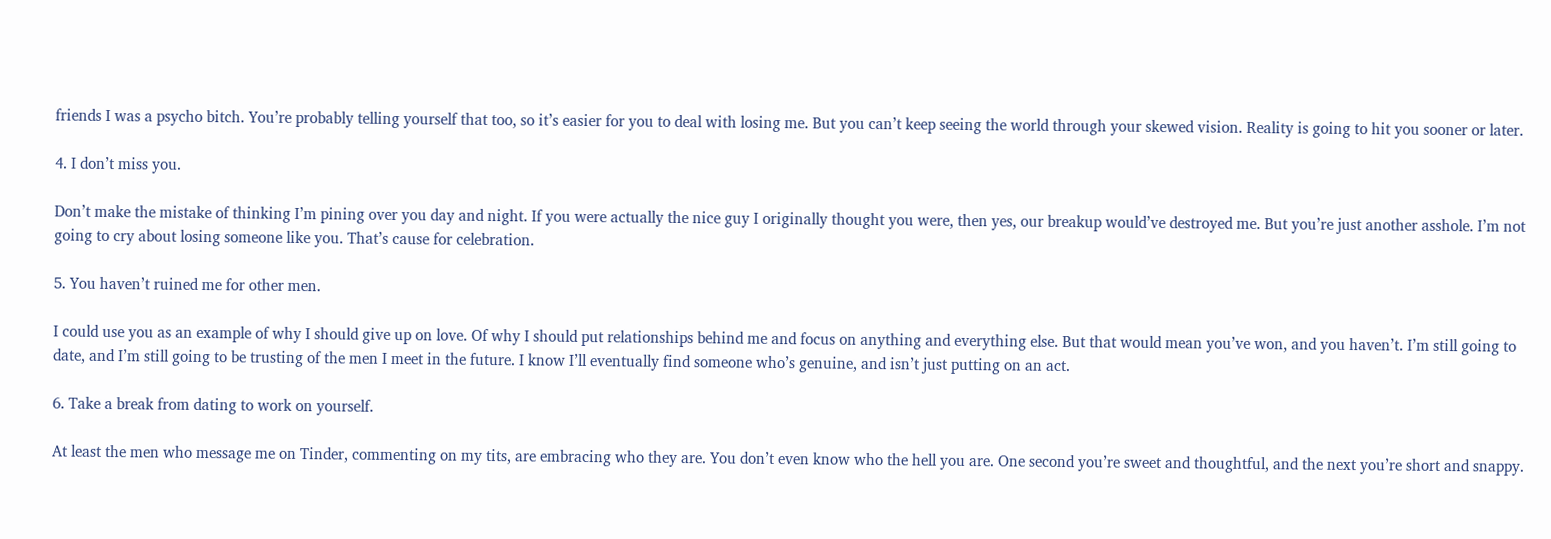friends I was a psycho bitch. You’re probably telling yourself that too, so it’s easier for you to deal with losing me. But you can’t keep seeing the world through your skewed vision. Reality is going to hit you sooner or later.

4. I don’t miss you.

Don’t make the mistake of thinking I’m pining over you day and night. If you were actually the nice guy I originally thought you were, then yes, our breakup would’ve destroyed me. But you’re just another asshole. I’m not going to cry about losing someone like you. That’s cause for celebration.

5. You haven’t ruined me for other men.

I could use you as an example of why I should give up on love. Of why I should put relationships behind me and focus on anything and everything else. But that would mean you’ve won, and you haven’t. I’m still going to date, and I’m still going to be trusting of the men I meet in the future. I know I’ll eventually find someone who’s genuine, and isn’t just putting on an act.

6. Take a break from dating to work on yourself.

At least the men who message me on Tinder, commenting on my tits, are embracing who they are. You don’t even know who the hell you are. One second you’re sweet and thoughtful, and the next you’re short and snappy.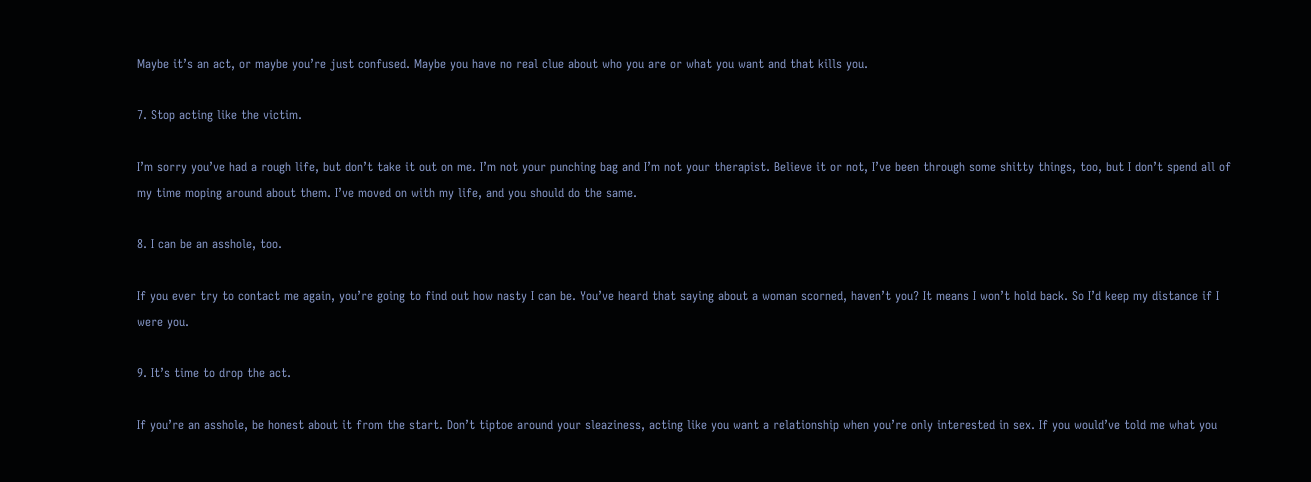Maybe it’s an act, or maybe you’re just confused. Maybe you have no real clue about who you are or what you want and that kills you.

7. Stop acting like the victim.

I’m sorry you’ve had a rough life, but don’t take it out on me. I’m not your punching bag and I’m not your therapist. Believe it or not, I’ve been through some shitty things, too, but I don’t spend all of my time moping around about them. I’ve moved on with my life, and you should do the same.

8. I can be an asshole, too.

If you ever try to contact me again, you’re going to find out how nasty I can be. You’ve heard that saying about a woman scorned, haven’t you? It means I won’t hold back. So I’d keep my distance if I were you.

9. It’s time to drop the act.

If you’re an asshole, be honest about it from the start. Don’t tiptoe around your sleaziness, acting like you want a relationship when you’re only interested in sex. If you would’ve told me what you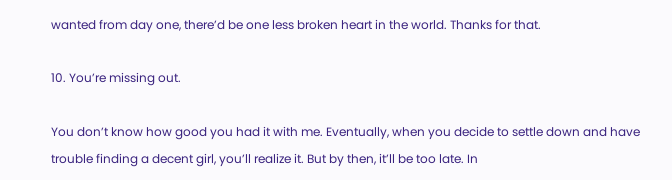wanted from day one, there’d be one less broken heart in the world. Thanks for that.

10. You’re missing out.

You don’t know how good you had it with me. Eventually, when you decide to settle down and have trouble finding a decent girl, you’ll realize it. But by then, it’ll be too late. In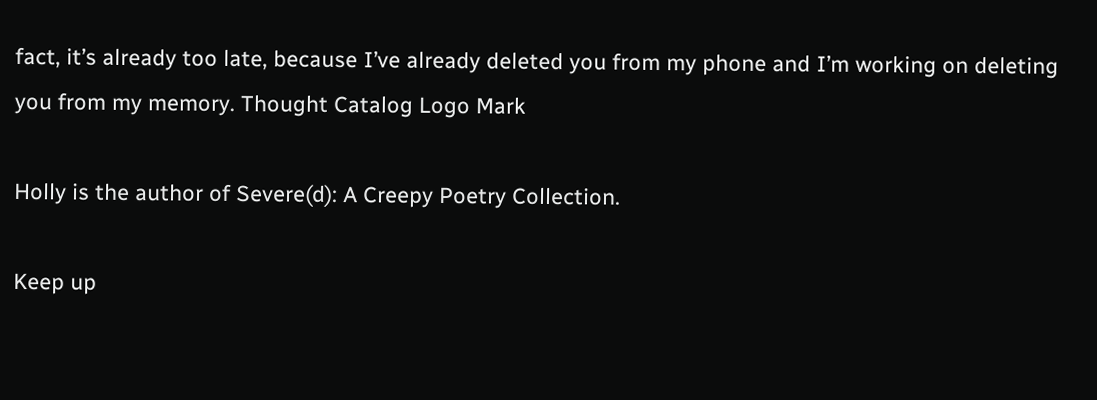fact, it’s already too late, because I’ve already deleted you from my phone and I’m working on deleting you from my memory. Thought Catalog Logo Mark

Holly is the author of Severe(d): A Creepy Poetry Collection.

Keep up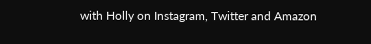with Holly on Instagram, Twitter and Amazon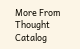More From Thought Catalog